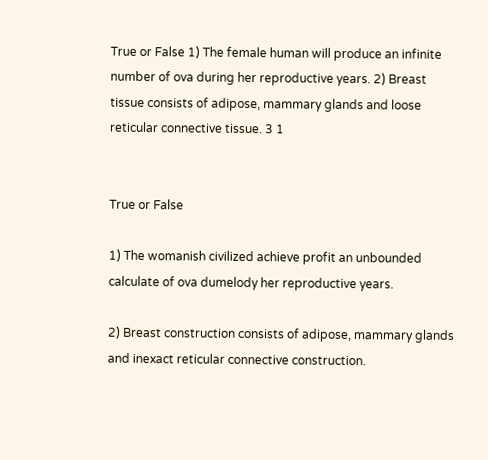True or False 1) The female human will produce an infinite number of ova during her reproductive years. 2) Breast tissue consists of adipose, mammary glands and loose reticular connective tissue. 3 1


True or False

1) The womanish civilized achieve profit an unbounded calculate of ova dumelody her reproductive years.

2) Breast construction consists of adipose, mammary glands and inexact reticular connective construction.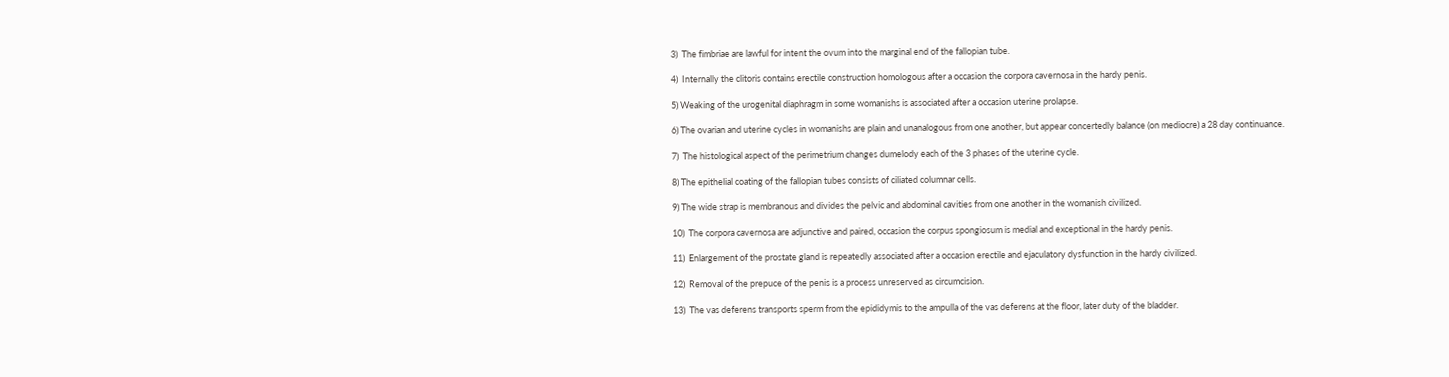3)  The fimbriae are lawful for intent the ovum into the marginal end of the fallopian tube.

4)  Internally the clitoris contains erectile construction homologous after a occasion the corpora cavernosa in the hardy penis.

5) Weaking of the urogenital diaphragm in some womanishs is associated after a occasion uterine prolapse.

6) The ovarian and uterine cycles in womanishs are plain and unanalogous from one another, but appear concertedly balance (on mediocre) a 28 day continuance.

7)  The histological aspect of the perimetrium changes dumelody each of the 3 phases of the uterine cycle.

8) The epithelial coating of the fallopian tubes consists of ciliated columnar cells.

9) The wide strap is membranous and divides the pelvic and abdominal cavities from one another in the womanish civilized.

10)  The corpora cavernosa are adjunctive and paired, occasion the corpus spongiosum is medial and exceptional in the hardy penis.

11)  Enlargement of the prostate gland is repeatedly associated after a occasion erectile and ejaculatory dysfunction in the hardy civilized.

12)  Removal of the prepuce of the penis is a process unreserved as circumcision.

13)  The vas deferens transports sperm from the epididymis to the ampulla of the vas deferens at the floor, later duty of the bladder.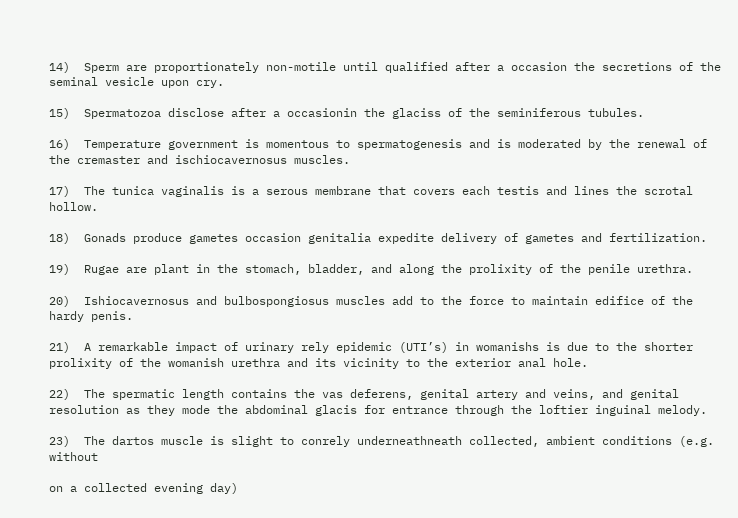14)  Sperm are proportionately non-motile until qualified after a occasion the secretions of the seminal vesicle upon cry.

15)  Spermatozoa disclose after a occasionin the glaciss of the seminiferous tubules.

16)  Temperature government is momentous to spermatogenesis and is moderated by the renewal of the cremaster and ischiocavernosus muscles.

17)  The tunica vaginalis is a serous membrane that covers each testis and lines the scrotal hollow.

18)  Gonads produce gametes occasion genitalia expedite delivery of gametes and fertilization.

19)  Rugae are plant in the stomach, bladder, and along the prolixity of the penile urethra.

20)  Ishiocavernosus and bulbospongiosus muscles add to the force to maintain edifice of the hardy penis.

21)  A remarkable impact of urinary rely epidemic (UTI’s) in womanishs is due to the shorter prolixity of the womanish urethra and its vicinity to the exterior anal hole.

22)  The spermatic length contains the vas deferens, genital artery and veins, and genital resolution as they mode the abdominal glacis for entrance through the loftier inguinal melody.

23)  The dartos muscle is slight to conrely underneathneath collected, ambient conditions (e.g. without

on a collected evening day)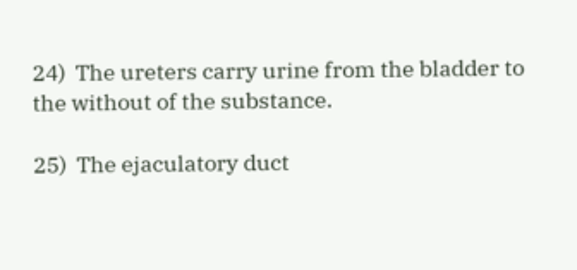24)  The ureters carry urine from the bladder to the without of the substance.

25)  The ejaculatory duct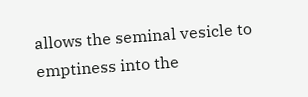allows the seminal vesicle to emptiness into the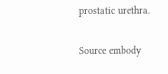prostatic urethra.

Source embody